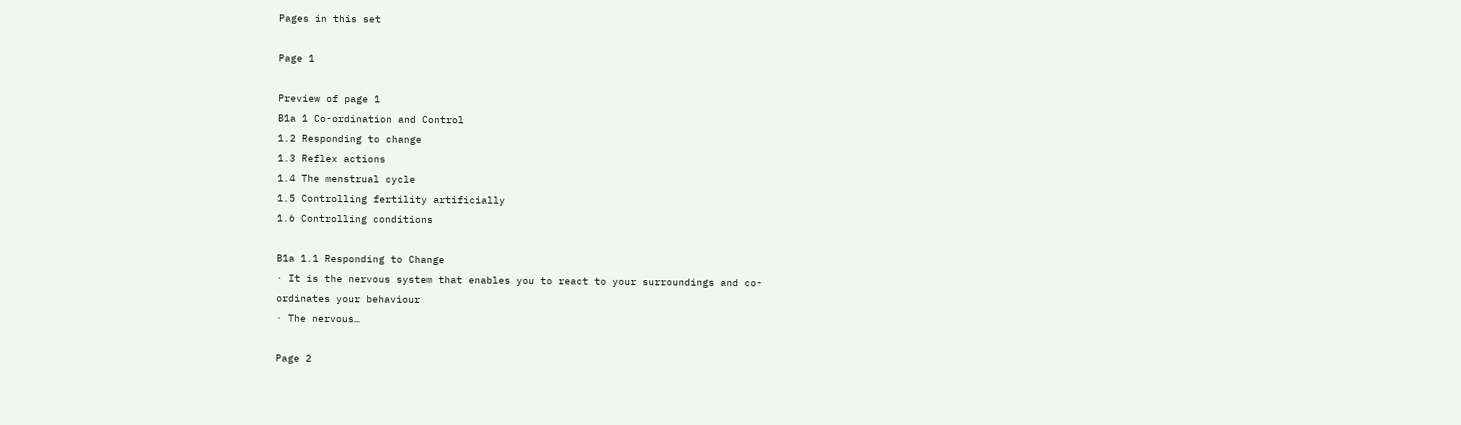Pages in this set

Page 1

Preview of page 1
B1a 1 Co-ordination and Control
1.2 Responding to change
1.3 Reflex actions
1.4 The menstrual cycle
1.5 Controlling fertility artificially
1.6 Controlling conditions

B1a 1.1 Responding to Change
· It is the nervous system that enables you to react to your surroundings and co-
ordinates your behaviour
· The nervous…

Page 2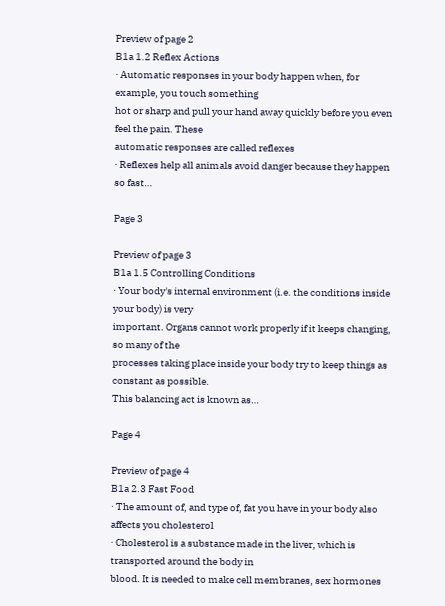Preview of page 2
B1a 1.2 Reflex Actions
· Automatic responses in your body happen when, for example, you touch something
hot or sharp and pull your hand away quickly before you even feel the pain. These
automatic responses are called reflexes
· Reflexes help all animals avoid danger because they happen so fast…

Page 3

Preview of page 3
B1a 1.5 Controlling Conditions
· Your body's internal environment (i.e. the conditions inside your body) is very
important. Organs cannot work properly if it keeps changing, so many of the
processes taking place inside your body try to keep things as constant as possible.
This balancing act is known as…

Page 4

Preview of page 4
B1a 2.3 Fast Food
· The amount of, and type of, fat you have in your body also affects you cholesterol
· Cholesterol is a substance made in the liver, which is transported around the body in
blood. It is needed to make cell membranes, sex hormones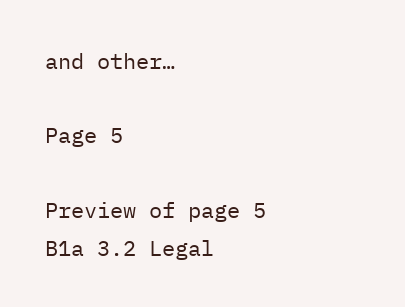and other…

Page 5

Preview of page 5
B1a 3.2 Legal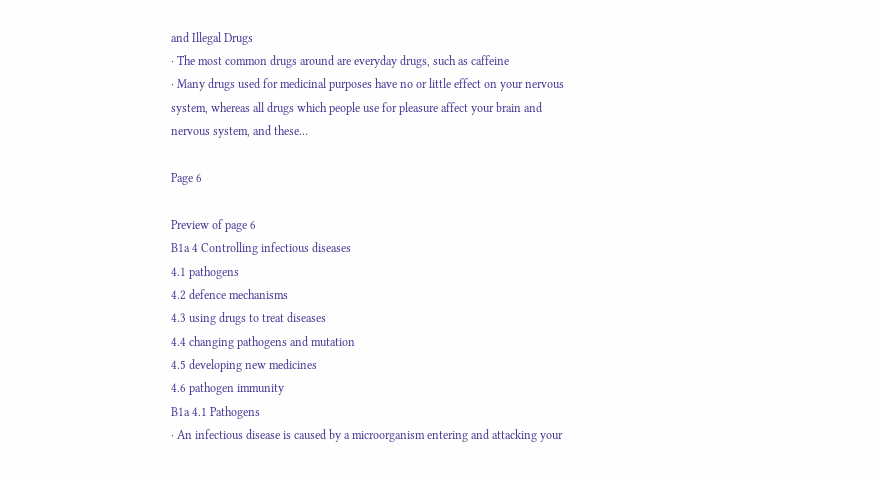and Illegal Drugs
· The most common drugs around are everyday drugs, such as caffeine
· Many drugs used for medicinal purposes have no or little effect on your nervous
system, whereas all drugs which people use for pleasure affect your brain and
nervous system, and these…

Page 6

Preview of page 6
B1a 4 Controlling infectious diseases
4.1 pathogens
4.2 defence mechanisms
4.3 using drugs to treat diseases
4.4 changing pathogens and mutation
4.5 developing new medicines
4.6 pathogen immunity
B1a 4.1 Pathogens
· An infectious disease is caused by a microorganism entering and attacking your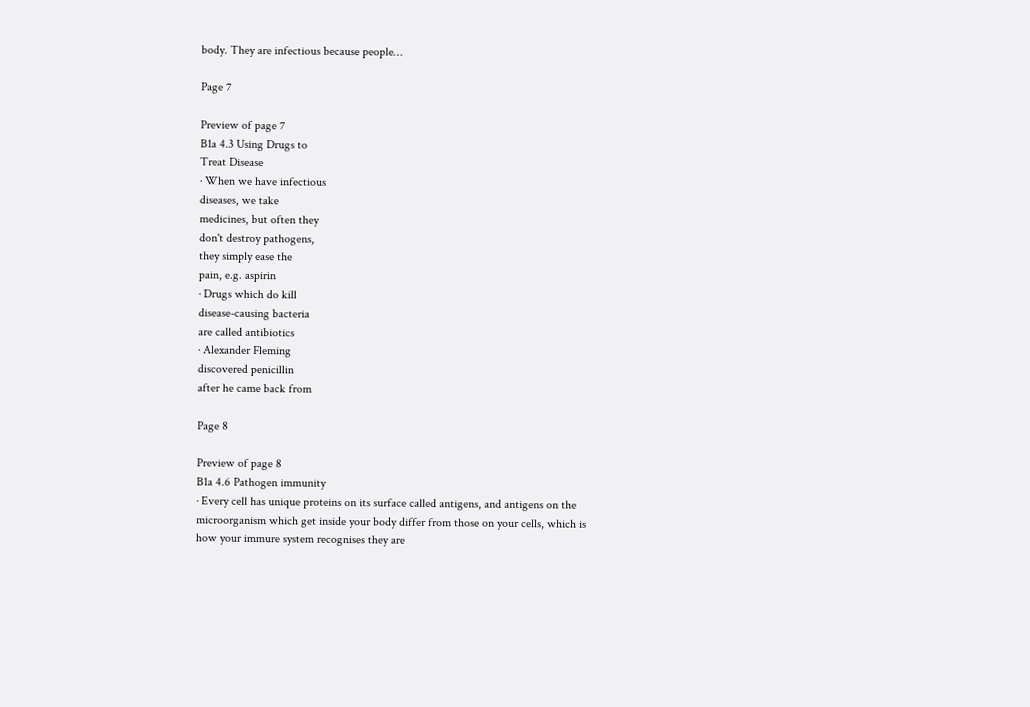body. They are infectious because people…

Page 7

Preview of page 7
B1a 4.3 Using Drugs to
Treat Disease
· When we have infectious
diseases, we take
medicines, but often they
don't destroy pathogens,
they simply ease the
pain, e.g. aspirin
· Drugs which do kill
disease-causing bacteria
are called antibiotics
· Alexander Fleming
discovered penicillin
after he came back from

Page 8

Preview of page 8
B1a 4.6 Pathogen immunity
· Every cell has unique proteins on its surface called antigens, and antigens on the
microorganism which get inside your body differ from those on your cells, which is
how your immure system recognises they are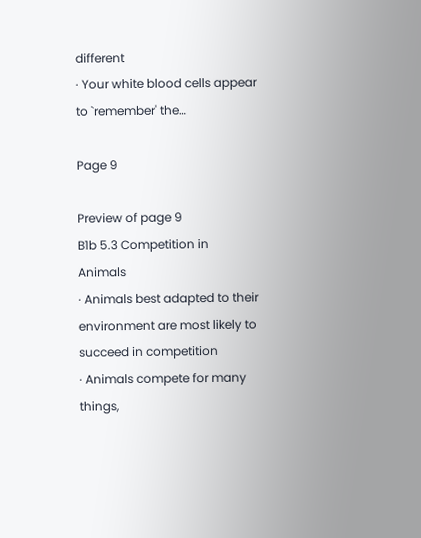different
· Your white blood cells appear to `remember' the…

Page 9

Preview of page 9
B1b 5.3 Competition in Animals
· Animals best adapted to their environment are most likely to succeed in competition
· Animals compete for many things,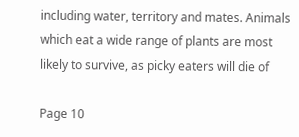including water, territory and mates. Animals
which eat a wide range of plants are most likely to survive, as picky eaters will die of

Page 10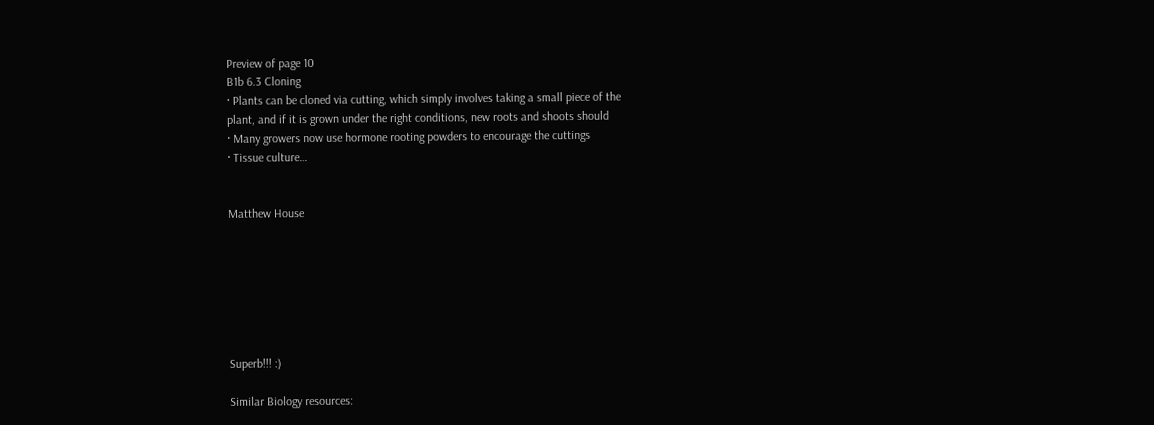Preview of page 10
B1b 6.3 Cloning
· Plants can be cloned via cutting, which simply involves taking a small piece of the
plant, and if it is grown under the right conditions, new roots and shoots should
· Many growers now use hormone rooting powders to encourage the cuttings
· Tissue culture…


Matthew House







Superb!!! :)

Similar Biology resources: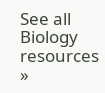See all Biology resources »